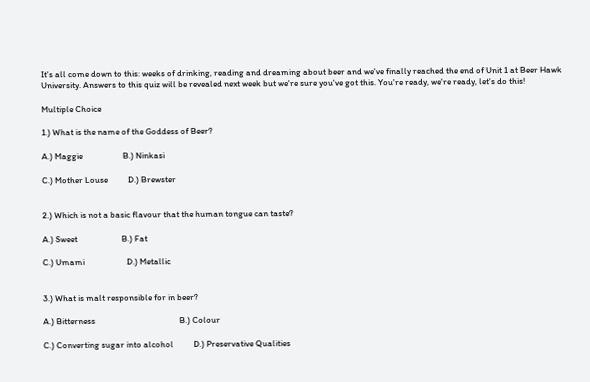It's all come down to this: weeks of drinking, reading and dreaming about beer and we've finally reached the end of Unit 1 at Beer Hawk University. Answers to this quiz will be revealed next week but we're sure you've got this. You're ready, we're ready, let's do this!

Multiple Choice

1.) What is the name of the Goddess of Beer?

A.) Maggie                    B.) Ninkasi

C.) Mother Louse          D.) Brewster


2.) Which is not a basic flavour that the human tongue can taste?

A.) Sweet                      B.) Fat

C.) Umami                     D.) Metallic


3.) What is malt responsible for in beer?

A.) Bitterness                                          B.) Colour

C.) Converting sugar into alcohol          D.) Preservative Qualities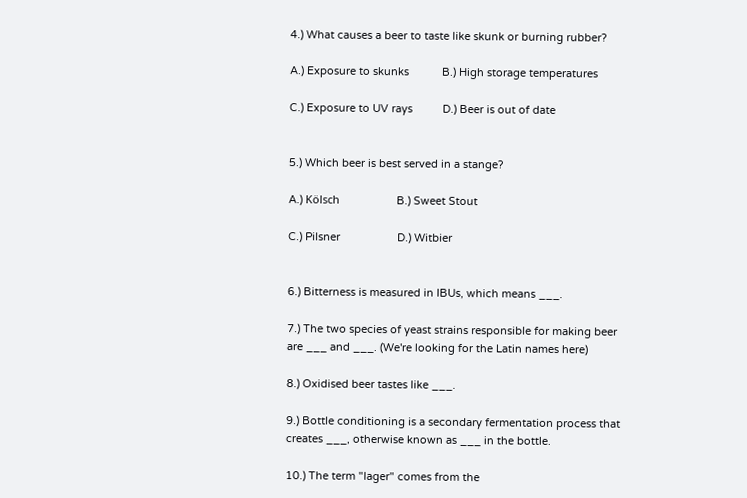4.) What causes a beer to taste like skunk or burning rubber?

A.) Exposure to skunks           B.) High storage temperatures

C.) Exposure to UV rays          D.) Beer is out of date


5.) Which beer is best served in a stange?

A.) Kölsch                   B.) Sweet Stout

C.) Pilsner                   D.) Witbier


6.) Bitterness is measured in IBUs, which means ___.

7.) The two species of yeast strains responsible for making beer are ___ and ___. (We're looking for the Latin names here)

8.) Oxidised beer tastes like ___.

9.) Bottle conditioning is a secondary fermentation process that creates ___, otherwise known as ___ in the bottle.

10.) The term "lager" comes from the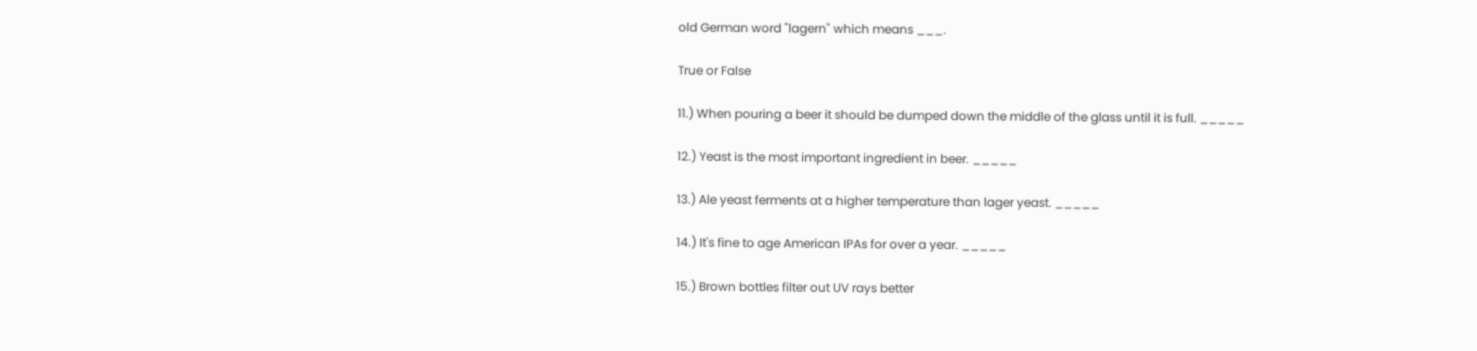old German word "lagern" which means ___.

True or False

11.) When pouring a beer it should be dumped down the middle of the glass until it is full. _____

12.) Yeast is the most important ingredient in beer. _____

13.) Ale yeast ferments at a higher temperature than lager yeast. _____

14.) It's fine to age American IPAs for over a year. _____

15.) Brown bottles filter out UV rays better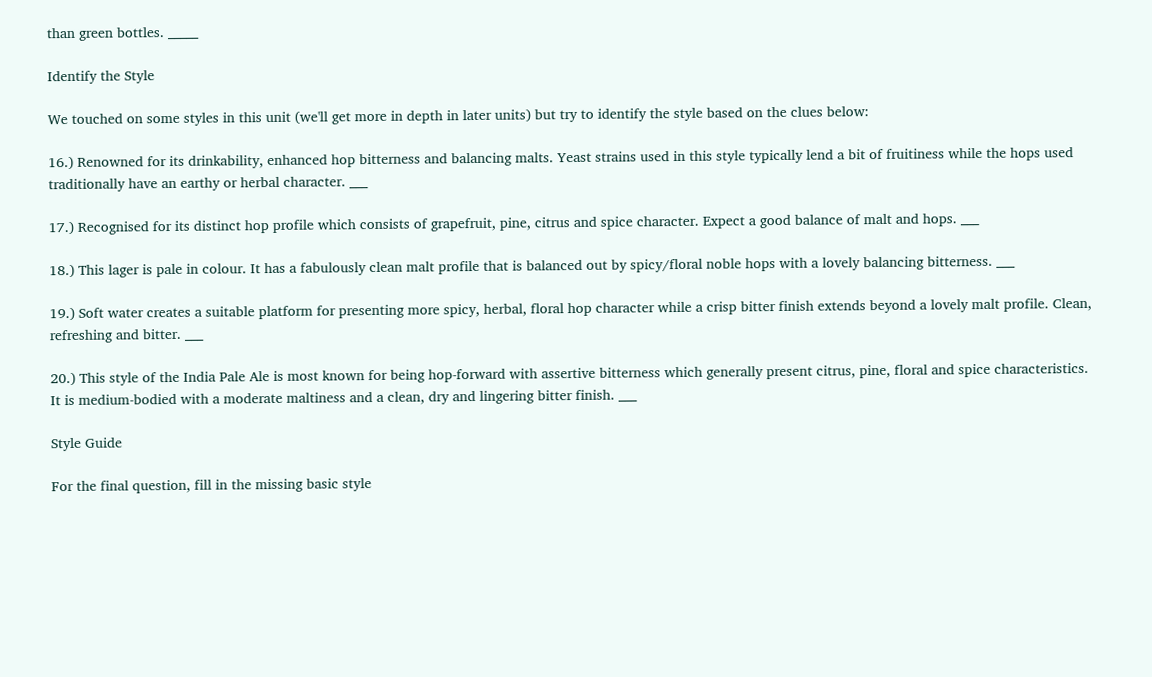than green bottles. _____

Identify the Style

We touched on some styles in this unit (we'll get more in depth in later units) but try to identify the style based on the clues below:

16.) Renowned for its drinkability, enhanced hop bitterness and balancing malts. Yeast strains used in this style typically lend a bit of fruitiness while the hops used traditionally have an earthy or herbal character. ___

17.) Recognised for its distinct hop profile which consists of grapefruit, pine, citrus and spice character. Expect a good balance of malt and hops. ___

18.) This lager is pale in colour. It has a fabulously clean malt profile that is balanced out by spicy/floral noble hops with a lovely balancing bitterness. ___

19.) Soft water creates a suitable platform for presenting more spicy, herbal, floral hop character while a crisp bitter finish extends beyond a lovely malt profile. Clean, refreshing and bitter. ___

20.) This style of the India Pale Ale is most known for being hop-forward with assertive bitterness which generally present citrus, pine, floral and spice characteristics. It is medium-bodied with a moderate maltiness and a clean, dry and lingering bitter finish. ___

Style Guide

For the final question, fill in the missing basic style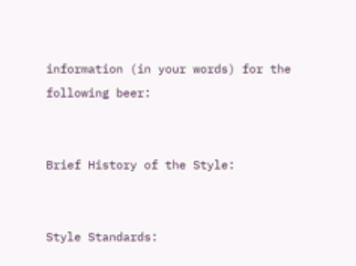information (in your words) for the following beer:


Brief History of the Style:


Style Standards: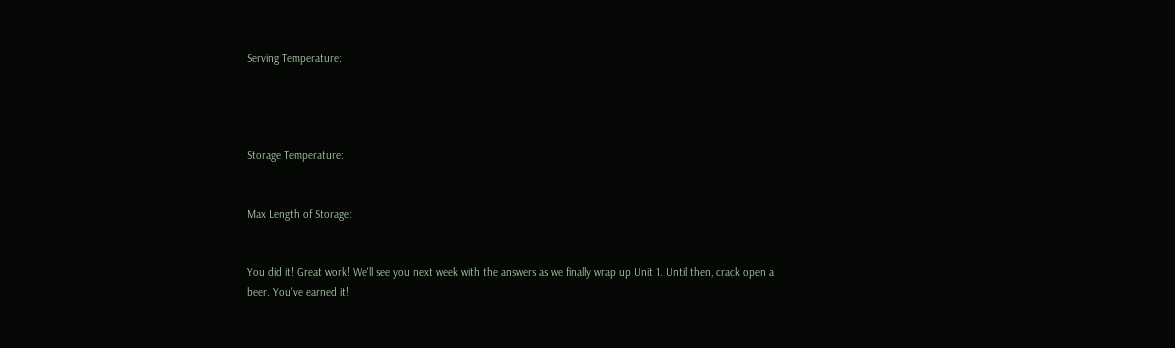Serving Temperature:




Storage Temperature:


Max Length of Storage:


You did it! Great work! We'll see you next week with the answers as we finally wrap up Unit 1. Until then, crack open a beer. You've earned it!